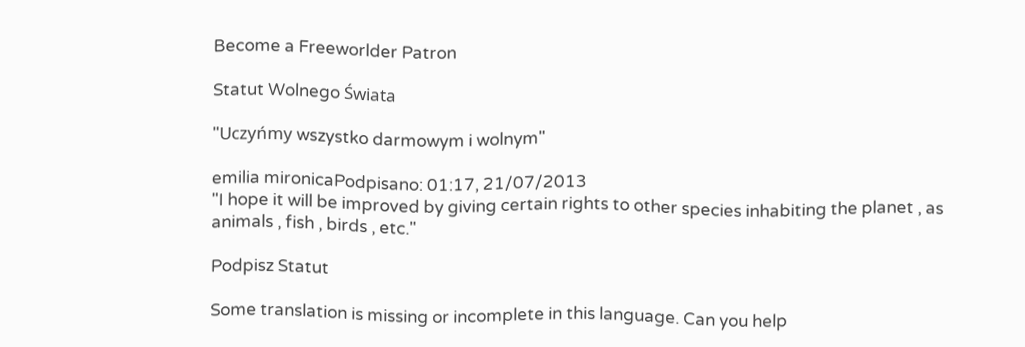Become a Freeworlder Patron

Statut Wolnego Świata

"Uczyńmy wszystko darmowym i wolnym"

emilia mironicaPodpisano: 01:17, 21/07/2013
"I hope it will be improved by giving certain rights to other species inhabiting the planet , as animals , fish , birds , etc."

Podpisz Statut

Some translation is missing or incomplete in this language. Can you help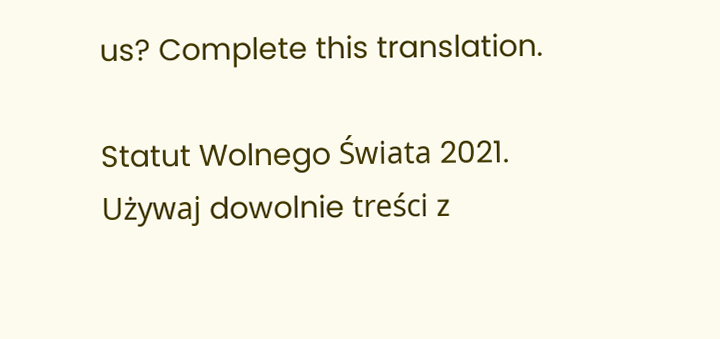us? Complete this translation.

Statut Wolnego Świata 2021. Używaj dowolnie treści z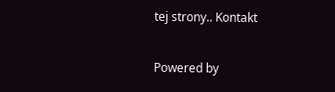tej strony.. Kontakt

Powered by